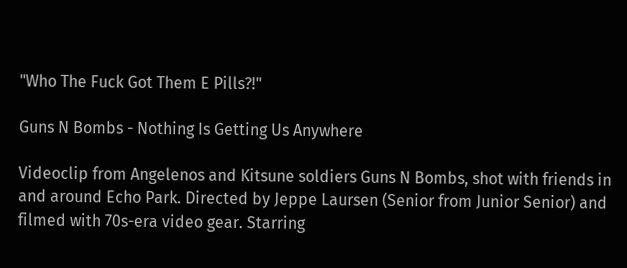"Who The Fuck Got Them E Pills?!"

Guns N Bombs - Nothing Is Getting Us Anywhere

Videoclip from Angelenos and Kitsune soldiers Guns N Bombs, shot with friends in and around Echo Park. Directed by Jeppe Laursen (Senior from Junior Senior) and filmed with 70s-era video gear. Starring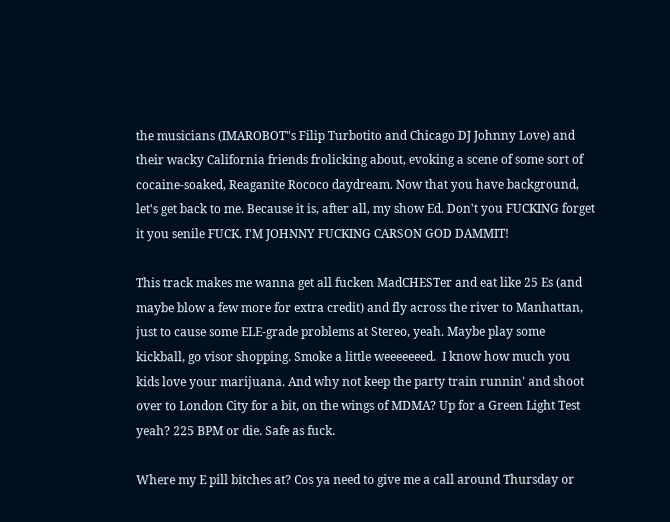the musicians (IMAROBOT"s Filip Turbotito and Chicago DJ Johnny Love) and their wacky California friends frolicking about, evoking a scene of some sort of cocaine-soaked, Reaganite Rococo daydream. Now that you have background, let's get back to me. Because it is, after all, my show Ed. Don't you FUCKING forget it you senile FUCK. I'M JOHNNY FUCKING CARSON GOD DAMMIT!

This track makes me wanna get all fucken MadCHESTer and eat like 25 Es (and maybe blow a few more for extra credit) and fly across the river to Manhattan, just to cause some ELE-grade problems at Stereo, yeah. Maybe play some kickball, go visor shopping. Smoke a little weeeeeeed.  I know how much you kids love your marijuana. And why not keep the party train runnin' and shoot over to London City for a bit, on the wings of MDMA? Up for a Green Light Test yeah? 225 BPM or die. Safe as fuck.

Where my E pill bitches at? Cos ya need to give me a call around Thursday or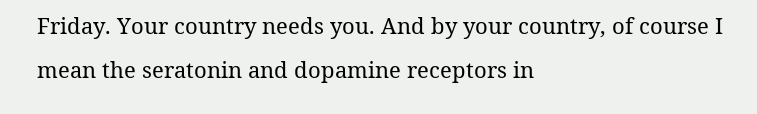Friday. Your country needs you. And by your country, of course I mean the seratonin and dopamine receptors in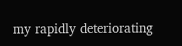my rapidly deteriorating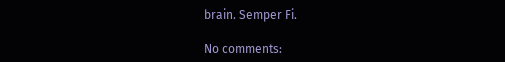brain. Semper Fi.

No comments: